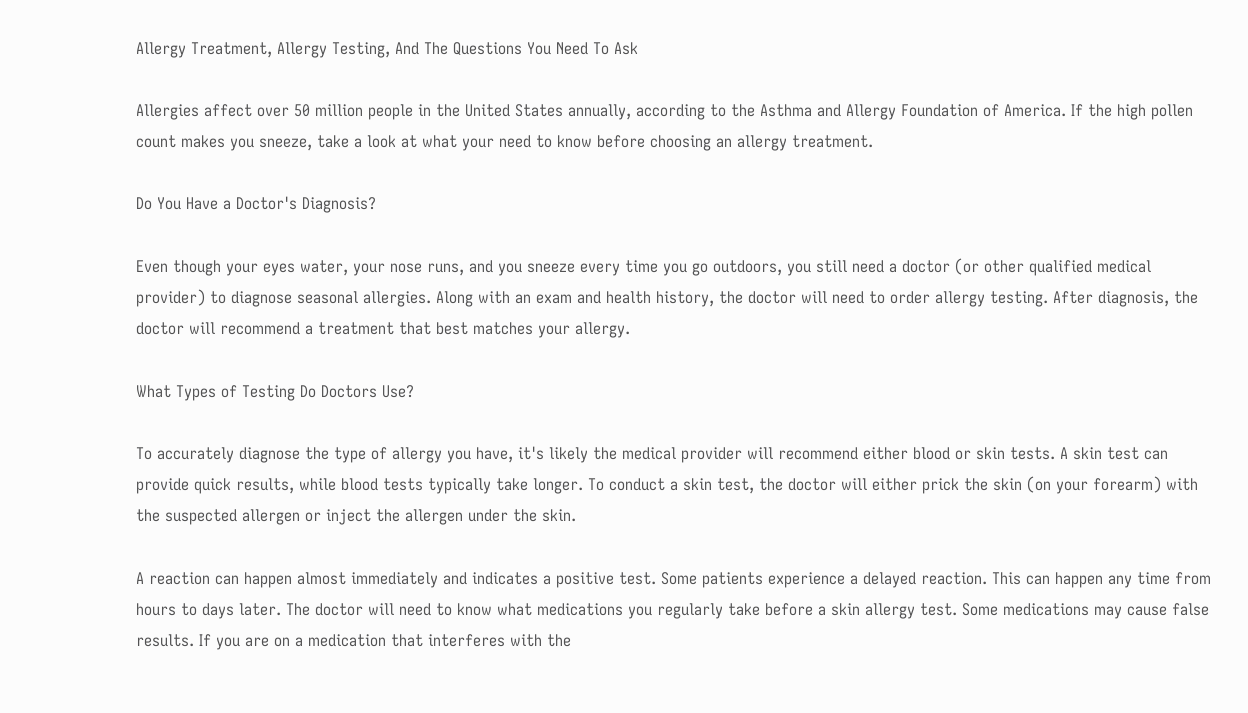Allergy Treatment, Allergy Testing, And The Questions You Need To Ask

Allergies affect over 50 million people in the United States annually, according to the Asthma and Allergy Foundation of America. If the high pollen count makes you sneeze, take a look at what your need to know before choosing an allergy treatment.

Do You Have a Doctor's Diagnosis?

Even though your eyes water, your nose runs, and you sneeze every time you go outdoors, you still need a doctor (or other qualified medical provider) to diagnose seasonal allergies. Along with an exam and health history, the doctor will need to order allergy testing. After diagnosis, the doctor will recommend a treatment that best matches your allergy.

What Types of Testing Do Doctors Use?

To accurately diagnose the type of allergy you have, it's likely the medical provider will recommend either blood or skin tests. A skin test can provide quick results, while blood tests typically take longer. To conduct a skin test, the doctor will either prick the skin (on your forearm) with the suspected allergen or inject the allergen under the skin.

A reaction can happen almost immediately and indicates a positive test. Some patients experience a delayed reaction. This can happen any time from hours to days later. The doctor will need to know what medications you regularly take before a skin allergy test. Some medications may cause false results. If you are on a medication that interferes with the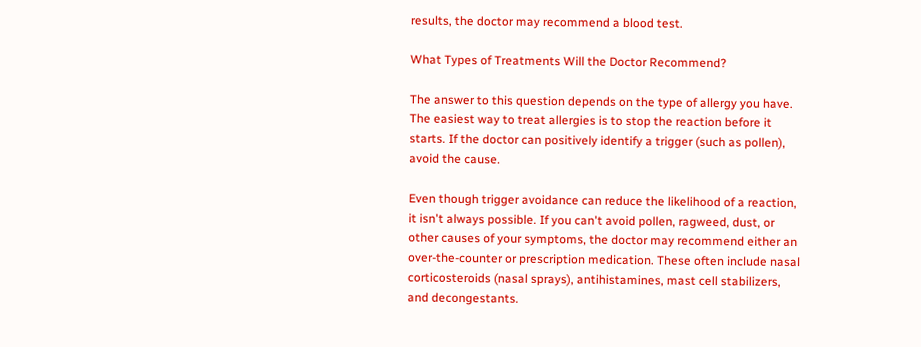results, the doctor may recommend a blood test.

What Types of Treatments Will the Doctor Recommend?

The answer to this question depends on the type of allergy you have. The easiest way to treat allergies is to stop the reaction before it starts. If the doctor can positively identify a trigger (such as pollen), avoid the cause.

Even though trigger avoidance can reduce the likelihood of a reaction, it isn't always possible. If you can't avoid pollen, ragweed, dust, or other causes of your symptoms, the doctor may recommend either an over-the-counter or prescription medication. These often include nasal corticosteroids (nasal sprays), antihistamines, mast cell stabilizers, and decongestants.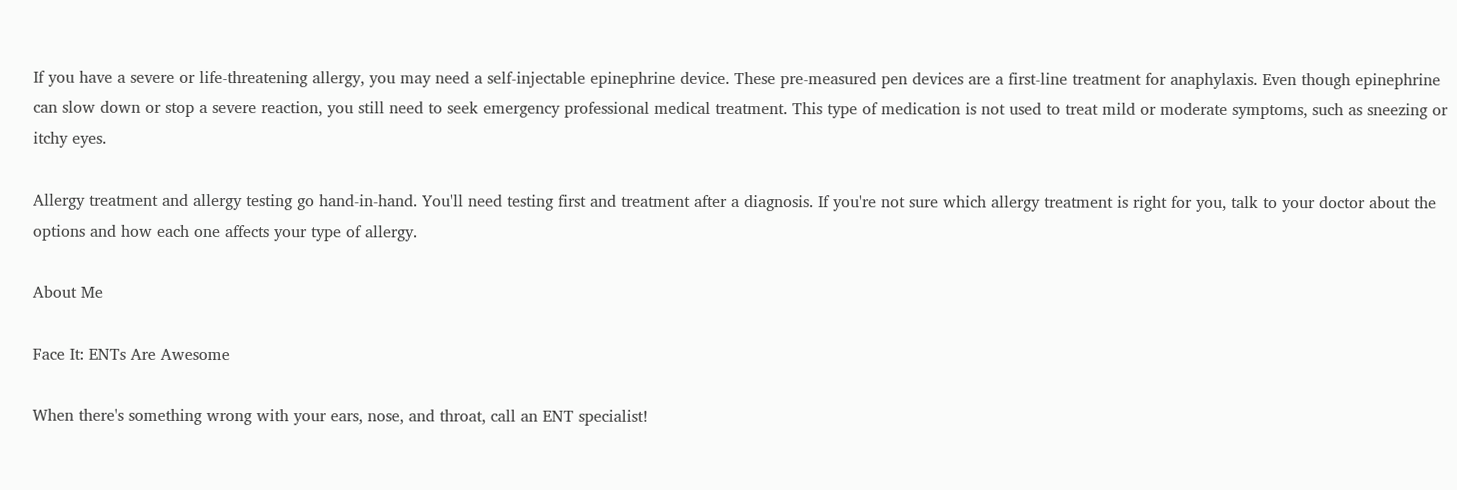If you have a severe or life-threatening allergy, you may need a self-injectable epinephrine device. These pre-measured pen devices are a first-line treatment for anaphylaxis. Even though epinephrine can slow down or stop a severe reaction, you still need to seek emergency professional medical treatment. This type of medication is not used to treat mild or moderate symptoms, such as sneezing or itchy eyes.

Allergy treatment and allergy testing go hand-in-hand. You'll need testing first and treatment after a diagnosis. If you're not sure which allergy treatment is right for you, talk to your doctor about the options and how each one affects your type of allergy.

About Me

Face It: ENTs Are Awesome

When there's something wrong with your ears, nose, and throat, call an ENT specialist!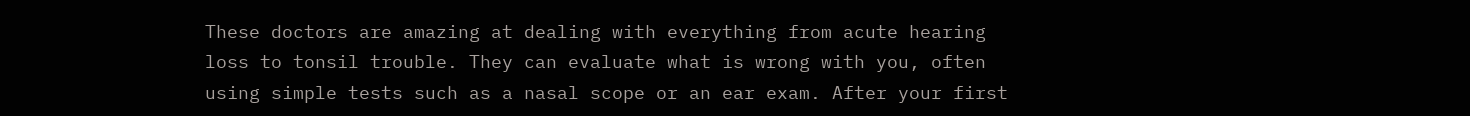These doctors are amazing at dealing with everything from acute hearing loss to tonsil trouble. They can evaluate what is wrong with you, often using simple tests such as a nasal scope or an ear exam. After your first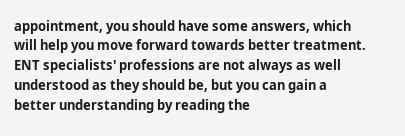appointment, you should have some answers, which will help you move forward towards better treatment. ENT specialists' professions are not always as well understood as they should be, but you can gain a better understanding by reading the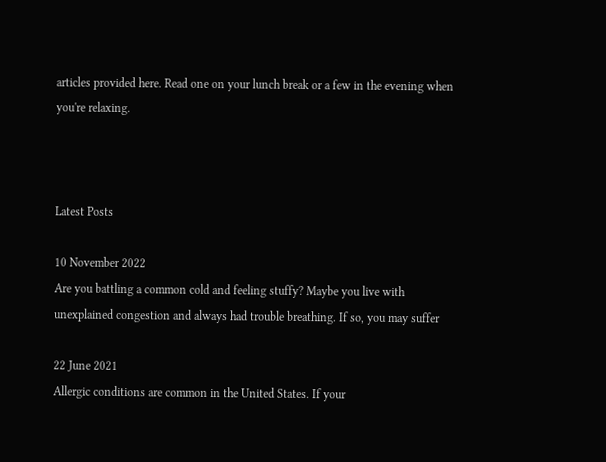articles provided here. Read one on your lunch break or a few in the evening when you're relaxing.



Latest Posts

10 November 2022
Are you battling a common cold and feeling stuffy? Maybe you live with unexplained congestion and always had trouble breathing. If so, you may suffer

22 June 2021
Allergic conditions are common in the United States. If your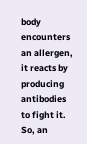body encounters an allergen, it reacts by producing antibodies to fight it. So, an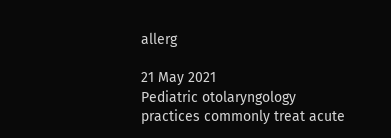allerg

21 May 2021
Pediatric otolaryngology practices commonly treat acute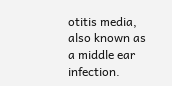otitis media, also known as a middle ear infection.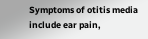Symptoms of otitis media include ear pain,